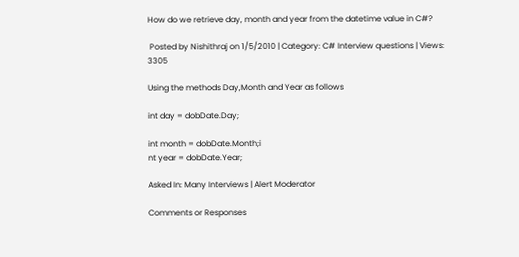How do we retrieve day, month and year from the datetime value in C#?

 Posted by Nishithraj on 1/5/2010 | Category: C# Interview questions | Views: 3305

Using the methods Day,Month and Year as follows

int day = dobDate.Day;

int month = dobDate.Month;i
nt year = dobDate.Year;

Asked In: Many Interviews | Alert Moderator

Comments or Responses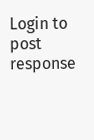Login to post response